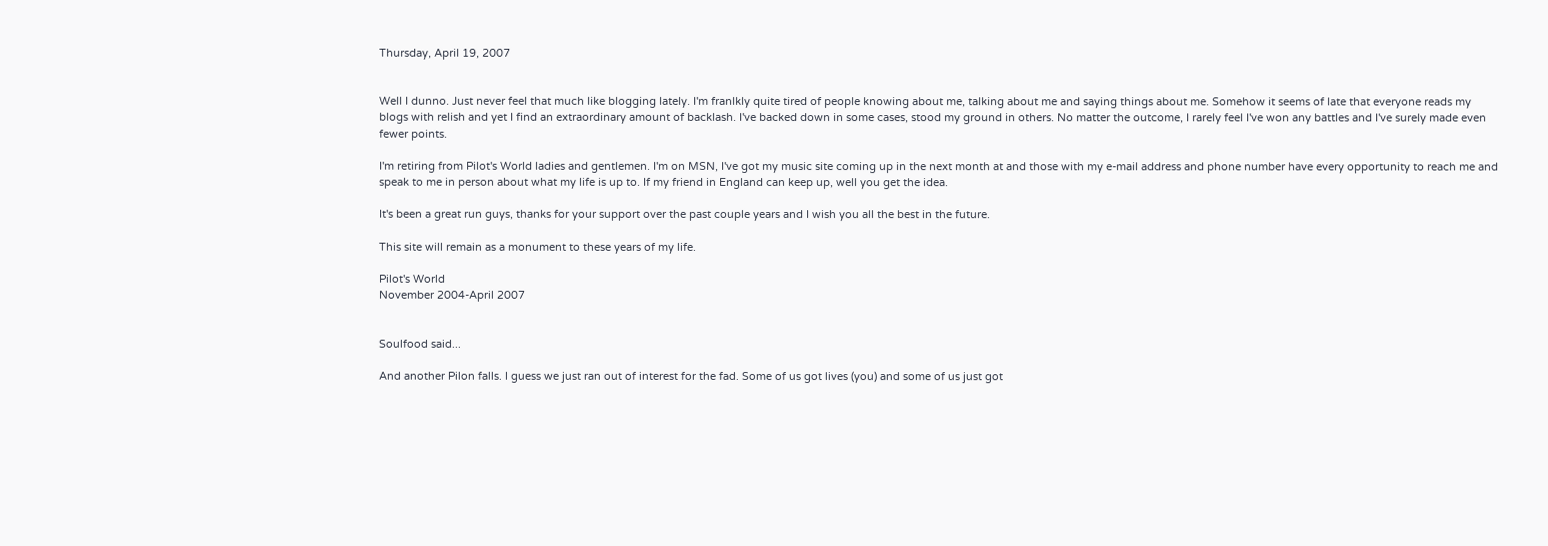Thursday, April 19, 2007


Well I dunno. Just never feel that much like blogging lately. I'm franlkly quite tired of people knowing about me, talking about me and saying things about me. Somehow it seems of late that everyone reads my blogs with relish and yet I find an extraordinary amount of backlash. I've backed down in some cases, stood my ground in others. No matter the outcome, I rarely feel I've won any battles and I've surely made even fewer points.

I'm retiring from Pilot's World ladies and gentlemen. I'm on MSN, I've got my music site coming up in the next month at and those with my e-mail address and phone number have every opportunity to reach me and speak to me in person about what my life is up to. If my friend in England can keep up, well you get the idea.

It's been a great run guys, thanks for your support over the past couple years and I wish you all the best in the future.

This site will remain as a monument to these years of my life.

Pilot's World
November 2004-April 2007


Soulfood said...

And another Pilon falls. I guess we just ran out of interest for the fad. Some of us got lives (you) and some of us just got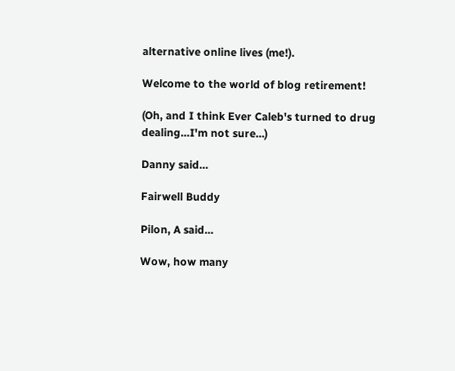alternative online lives (me!).

Welcome to the world of blog retirement!

(Oh, and I think Ever Caleb's turned to drug dealing...I'm not sure...)

Danny said...

Fairwell Buddy

Pilon, A said...

Wow, how many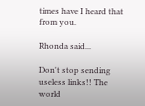times have I heard that from you.

Rhonda said...

Don't stop sending useless links!! The world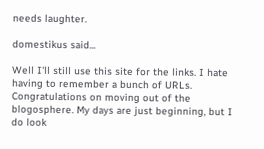needs laughter.

domestikus said...

Well I'll still use this site for the links. I hate having to remember a bunch of URLs. Congratulations on moving out of the blogosphere. My days are just beginning, but I do look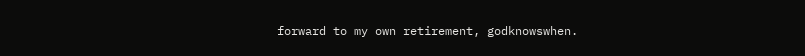forward to my own retirement, godknowswhen.